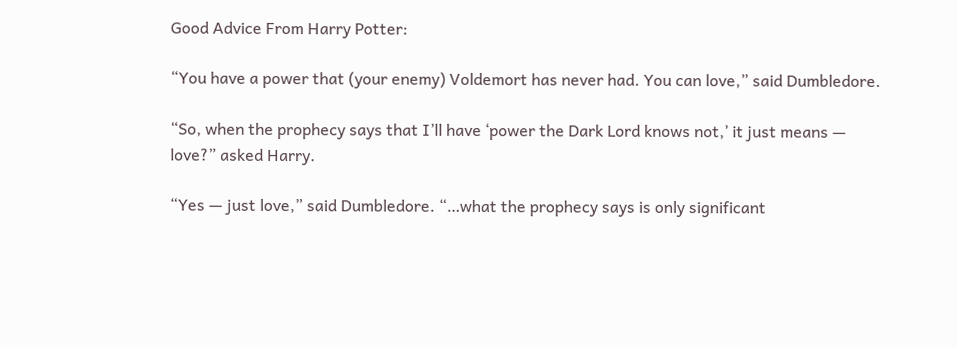Good Advice From Harry Potter:

“You have a power that (your enemy) Voldemort has never had. You can love,” said Dumbledore.

“So, when the prophecy says that I’ll have ‘power the Dark Lord knows not,’ it just means — love?” asked Harry.

“Yes — just love,” said Dumbledore. “…what the prophecy says is only significant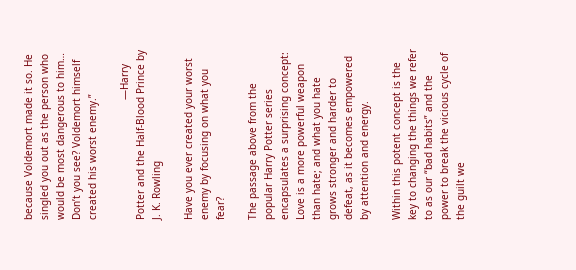because Voldemort made it so. He singled you out as the person who would be most dangerous to him… Don’t you see? Voldemort himself created his worst enemy.”

                                        —Harry Potter and the Half-Blood Prince by J. K. Rowling

Have you ever created your worst enemy by focusing on what you fear?

The passage above from the popular Harry Potter series encapsulates a surprising concept: Love is a more powerful weapon than hate; and what you hate grows stronger and harder to defeat, as it becomes empowered by attention and energy.

Within this potent concept is the key to changing the things we refer to as our “bad habits” and the power to break the vicious cycle of the guilt we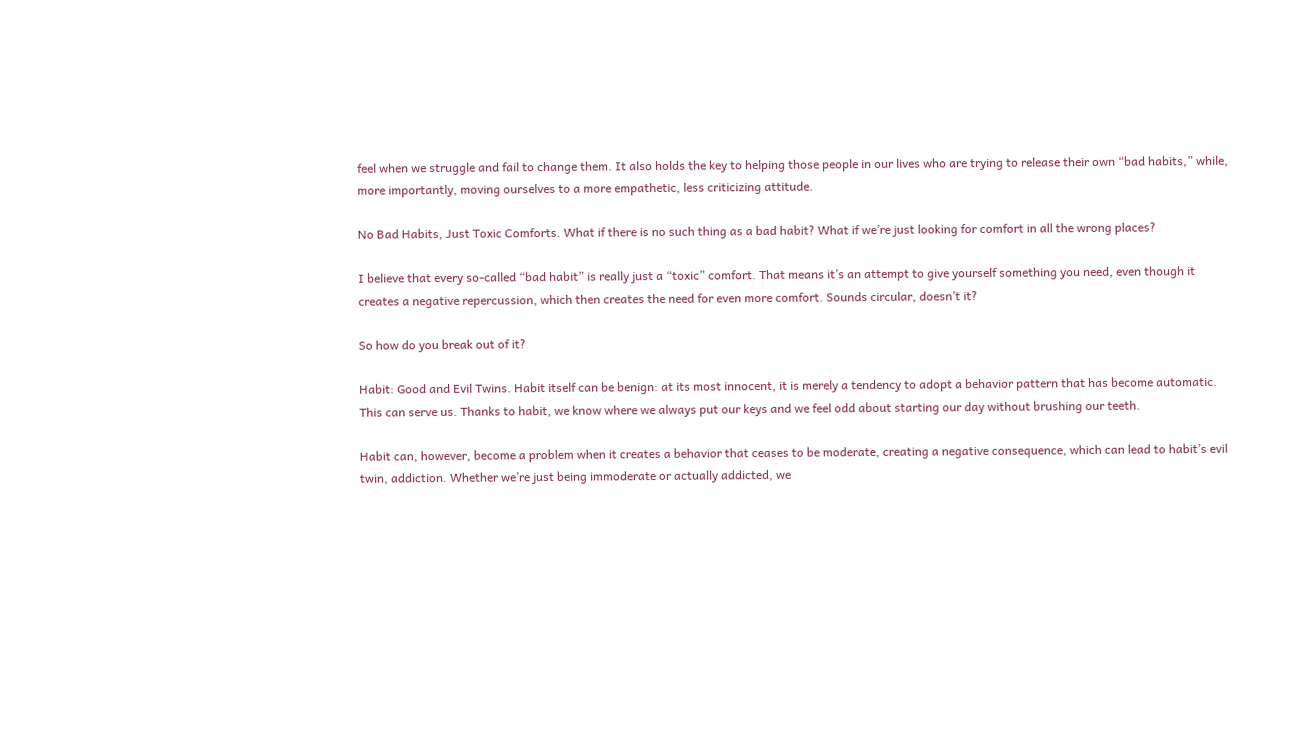feel when we struggle and fail to change them. It also holds the key to helping those people in our lives who are trying to release their own “bad habits,” while, more importantly, moving ourselves to a more empathetic, less criticizing attitude.

No Bad Habits, Just Toxic Comforts. What if there is no such thing as a bad habit? What if we’re just looking for comfort in all the wrong places?

I believe that every so-called “bad habit” is really just a “toxic” comfort. That means it’s an attempt to give yourself something you need, even though it creates a negative repercussion, which then creates the need for even more comfort. Sounds circular, doesn’t it?

So how do you break out of it?

Habit: Good and Evil Twins. Habit itself can be benign: at its most innocent, it is merely a tendency to adopt a behavior pattern that has become automatic. This can serve us. Thanks to habit, we know where we always put our keys and we feel odd about starting our day without brushing our teeth.

Habit can, however, become a problem when it creates a behavior that ceases to be moderate, creating a negative consequence, which can lead to habit’s evil twin, addiction. Whether we’re just being immoderate or actually addicted, we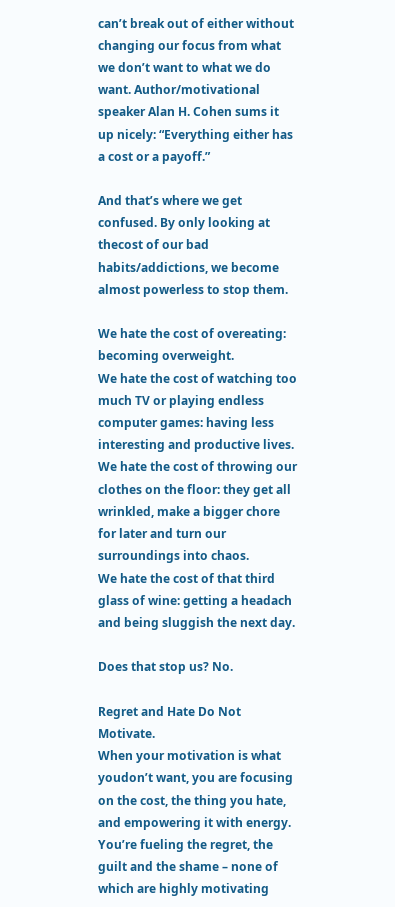can’t break out of either without changing our focus from what we don’t want to what we do want. Author/motivational speaker Alan H. Cohen sums it up nicely: “Everything either has a cost or a payoff.”

And that’s where we get confused. By only looking at thecost of our bad habits/addictions, we become almost powerless to stop them.

We hate the cost of overeating: becoming overweight.
We hate the cost of watching too much TV or playing endless computer games: having less interesting and productive lives.
We hate the cost of throwing our clothes on the floor: they get all wrinkled, make a bigger chore for later and turn our surroundings into chaos.
We hate the cost of that third glass of wine: getting a headach and being sluggish the next day.

Does that stop us? No.

Regret and Hate Do Not Motivate.
When your motivation is what youdon’t want, you are focusing on the cost, the thing you hate, and empowering it with energy. You’re fueling the regret, the guilt and the shame – none of which are highly motivating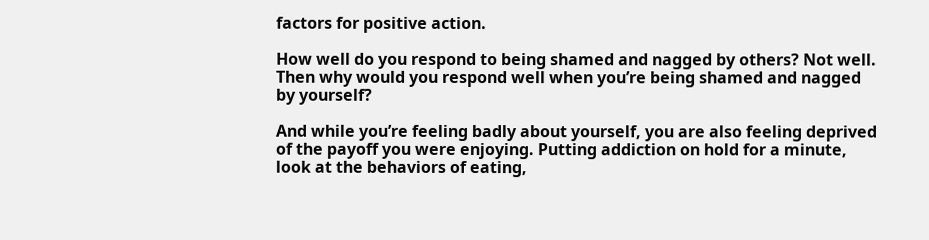factors for positive action.

How well do you respond to being shamed and nagged by others? Not well. Then why would you respond well when you’re being shamed and nagged by yourself?

And while you’re feeling badly about yourself, you are also feeling deprived of the payoff you were enjoying. Putting addiction on hold for a minute, look at the behaviors of eating,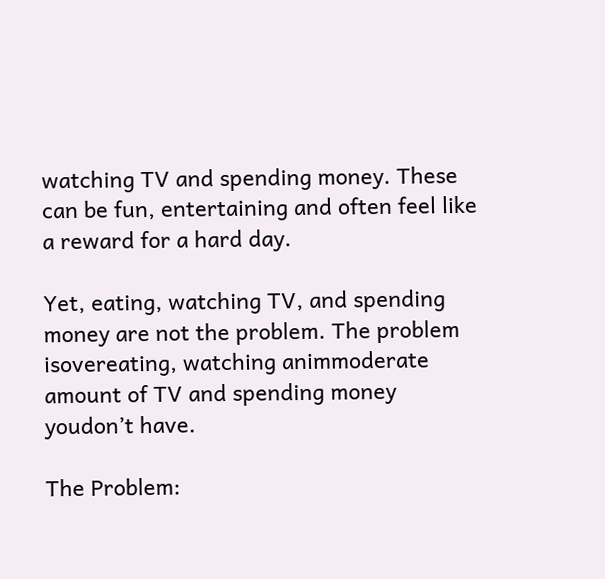watching TV and spending money. These can be fun, entertaining and often feel like a reward for a hard day.

Yet, eating, watching TV, and spending money are not the problem. The problem isovereating, watching animmoderate amount of TV and spending money youdon’t have.

The Problem: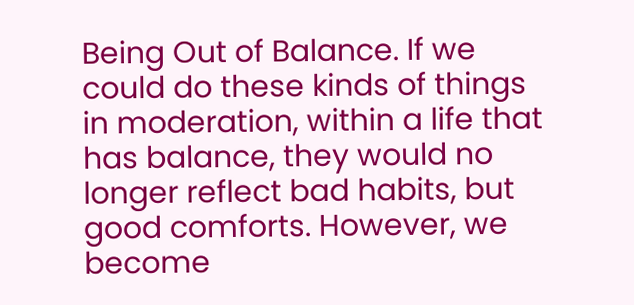Being Out of Balance. If we could do these kinds of things in moderation, within a life that has balance, they would no longer reflect bad habits, but good comforts. However, we become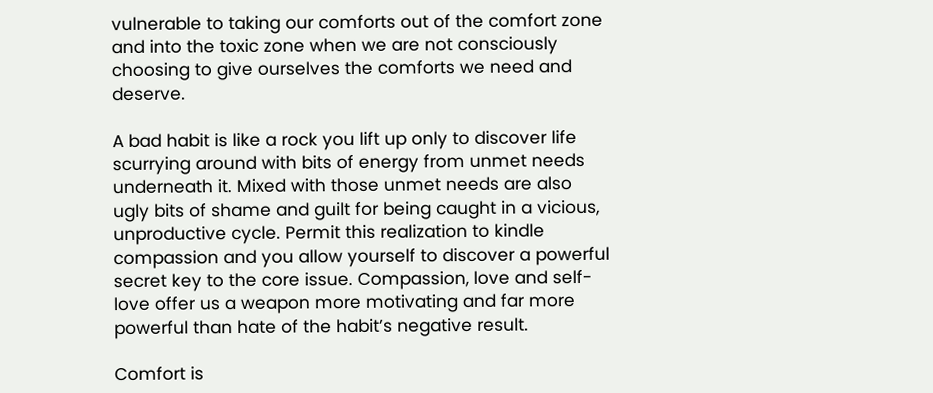vulnerable to taking our comforts out of the comfort zone and into the toxic zone when we are not consciously choosing to give ourselves the comforts we need and deserve.

A bad habit is like a rock you lift up only to discover life scurrying around with bits of energy from unmet needs underneath it. Mixed with those unmet needs are also ugly bits of shame and guilt for being caught in a vicious, unproductive cycle. Permit this realization to kindle compassion and you allow yourself to discover a powerful secret key to the core issue. Compassion, love and self-love offer us a weapon more motivating and far more powerful than hate of the habit’s negative result.

Comfort is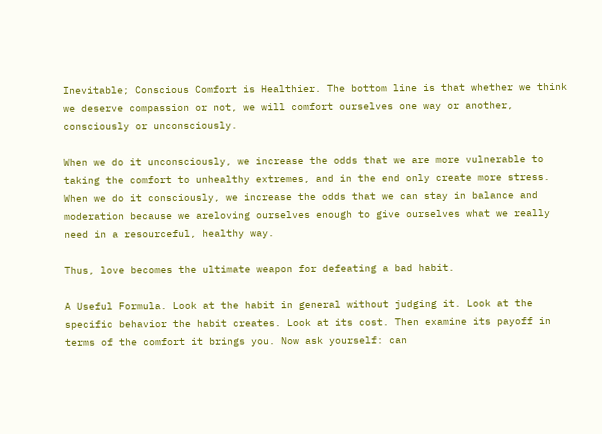Inevitable; Conscious Comfort is Healthier. The bottom line is that whether we think we deserve compassion or not, we will comfort ourselves one way or another, consciously or unconsciously.

When we do it unconsciously, we increase the odds that we are more vulnerable to taking the comfort to unhealthy extremes, and in the end only create more stress. When we do it consciously, we increase the odds that we can stay in balance and moderation because we areloving ourselves enough to give ourselves what we really need in a resourceful, healthy way.

Thus, love becomes the ultimate weapon for defeating a bad habit.

A Useful Formula. Look at the habit in general without judging it. Look at the specific behavior the habit creates. Look at its cost. Then examine its payoff in terms of the comfort it brings you. Now ask yourself: can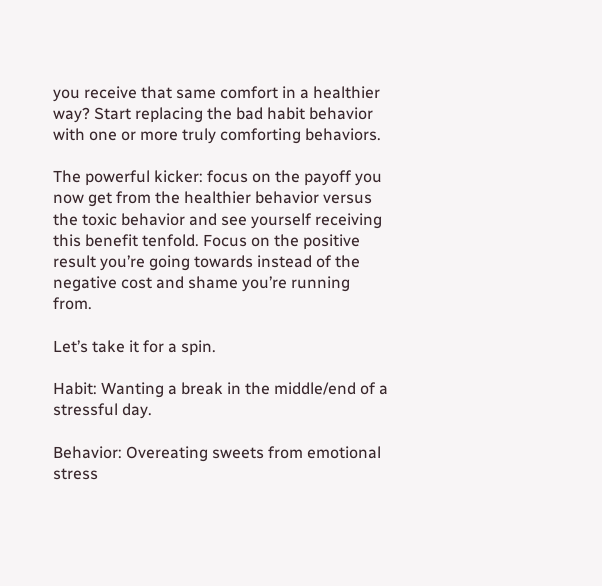you receive that same comfort in a healthier way? Start replacing the bad habit behavior with one or more truly comforting behaviors.

The powerful kicker: focus on the payoff you now get from the healthier behavior versus the toxic behavior and see yourself receiving this benefit tenfold. Focus on the positive result you’re going towards instead of the negative cost and shame you’re running from.

Let’s take it for a spin.

Habit: Wanting a break in the middle/end of a stressful day.

Behavior: Overeating sweets from emotional stress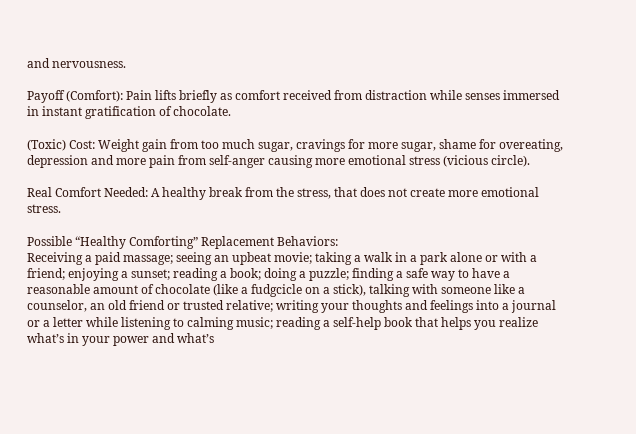and nervousness.

Payoff (Comfort): Pain lifts briefly as comfort received from distraction while senses immersed in instant gratification of chocolate.

(Toxic) Cost: Weight gain from too much sugar, cravings for more sugar, shame for overeating, depression and more pain from self-anger causing more emotional stress (vicious circle).

Real Comfort Needed: A healthy break from the stress, that does not create more emotional stress.

Possible “Healthy Comforting” Replacement Behaviors:
Receiving a paid massage; seeing an upbeat movie; taking a walk in a park alone or with a friend; enjoying a sunset; reading a book; doing a puzzle; finding a safe way to have a reasonable amount of chocolate (like a fudgcicle on a stick), talking with someone like a counselor, an old friend or trusted relative; writing your thoughts and feelings into a journal or a letter while listening to calming music; reading a self-help book that helps you realize what’s in your power and what’s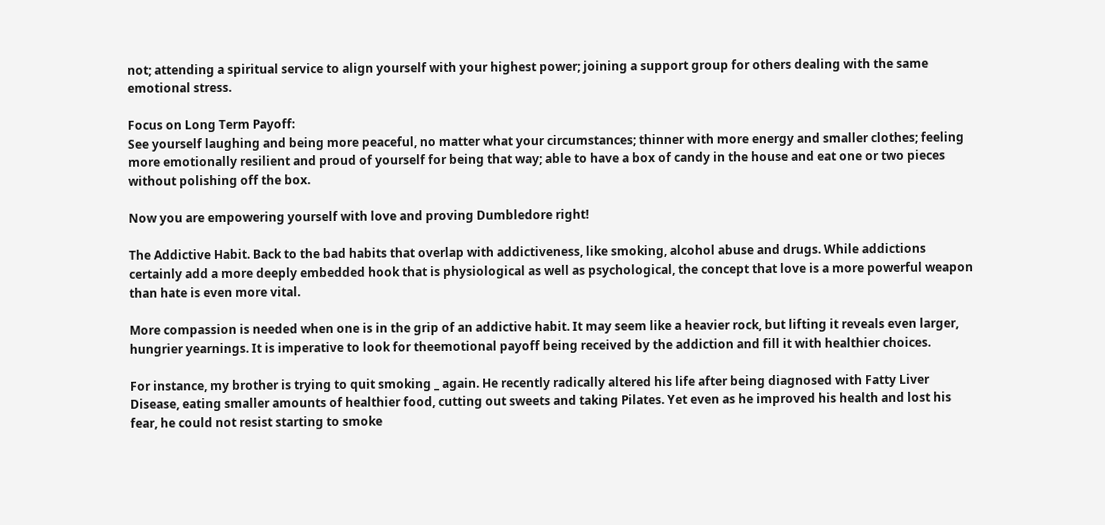not; attending a spiritual service to align yourself with your highest power; joining a support group for others dealing with the same emotional stress.

Focus on Long Term Payoff:
See yourself laughing and being more peaceful, no matter what your circumstances; thinner with more energy and smaller clothes; feeling more emotionally resilient and proud of yourself for being that way; able to have a box of candy in the house and eat one or two pieces without polishing off the box.

Now you are empowering yourself with love and proving Dumbledore right!

The Addictive Habit. Back to the bad habits that overlap with addictiveness, like smoking, alcohol abuse and drugs. While addictions certainly add a more deeply embedded hook that is physiological as well as psychological, the concept that love is a more powerful weapon than hate is even more vital.

More compassion is needed when one is in the grip of an addictive habit. It may seem like a heavier rock, but lifting it reveals even larger, hungrier yearnings. It is imperative to look for theemotional payoff being received by the addiction and fill it with healthier choices.

For instance, my brother is trying to quit smoking _ again. He recently radically altered his life after being diagnosed with Fatty Liver Disease, eating smaller amounts of healthier food, cutting out sweets and taking Pilates. Yet even as he improved his health and lost his fear, he could not resist starting to smoke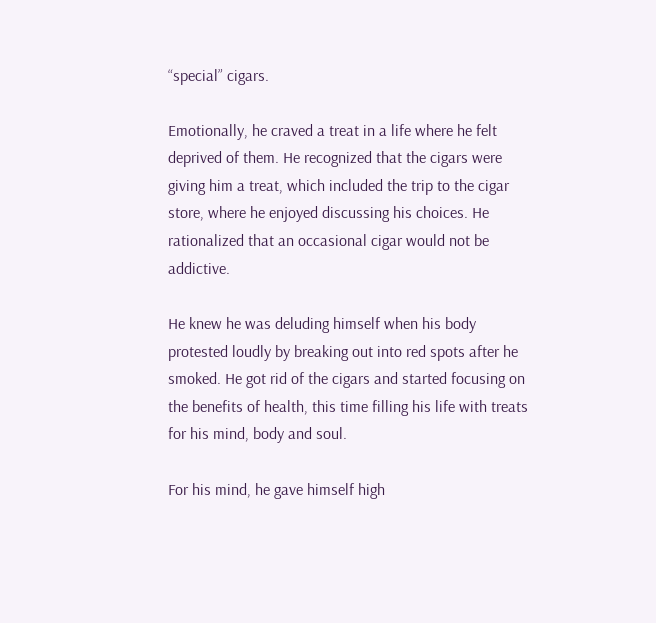“special” cigars.

Emotionally, he craved a treat in a life where he felt deprived of them. He recognized that the cigars were giving him a treat, which included the trip to the cigar store, where he enjoyed discussing his choices. He rationalized that an occasional cigar would not be addictive.

He knew he was deluding himself when his body protested loudly by breaking out into red spots after he smoked. He got rid of the cigars and started focusing on the benefits of health, this time filling his life with treats for his mind, body and soul.

For his mind, he gave himself high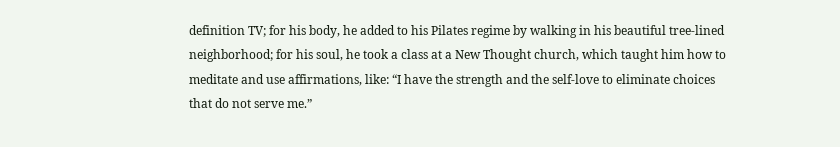definition TV; for his body, he added to his Pilates regime by walking in his beautiful tree-lined neighborhood; for his soul, he took a class at a New Thought church, which taught him how to meditate and use affirmations, like: “I have the strength and the self-love to eliminate choices that do not serve me.”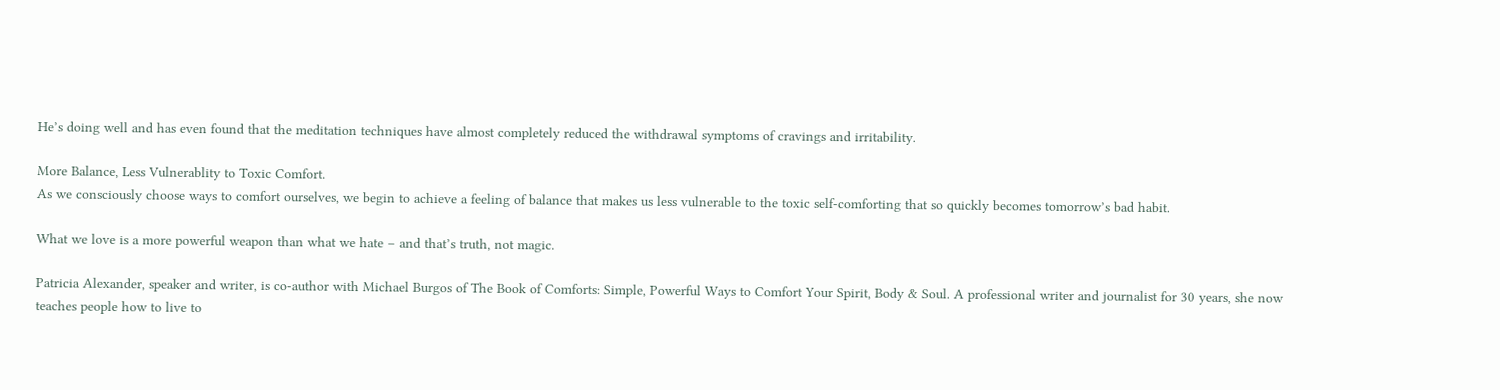He’s doing well and has even found that the meditation techniques have almost completely reduced the withdrawal symptoms of cravings and irritability.

More Balance, Less Vulnerablity to Toxic Comfort.
As we consciously choose ways to comfort ourselves, we begin to achieve a feeling of balance that makes us less vulnerable to the toxic self-comforting that so quickly becomes tomorrow’s bad habit.

What we love is a more powerful weapon than what we hate – and that’s truth, not magic.

Patricia Alexander, speaker and writer, is co-author with Michael Burgos of The Book of Comforts: Simple, Powerful Ways to Comfort Your Spirit, Body & Soul. A professional writer and journalist for 30 years, she now teaches people how to live to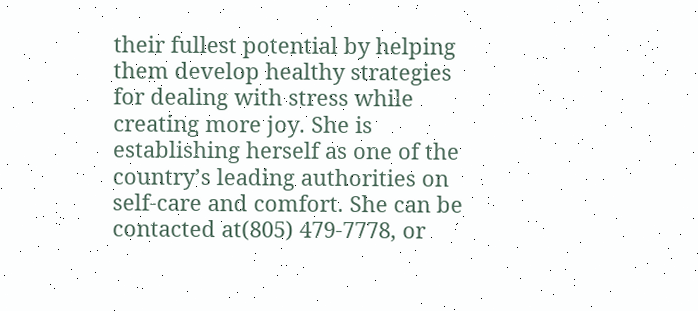their fullest potential by helping them develop healthy strategies for dealing with stress while creating more joy. She is establishing herself as one of the country’s leading authorities on self-care and comfort. She can be contacted at(805) 479-7778, or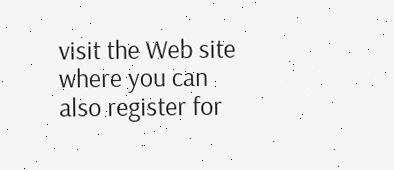visit the Web site where you can also register for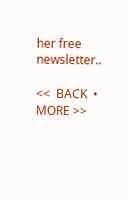her free newsletter..

<<  BACK  •  MORE >>